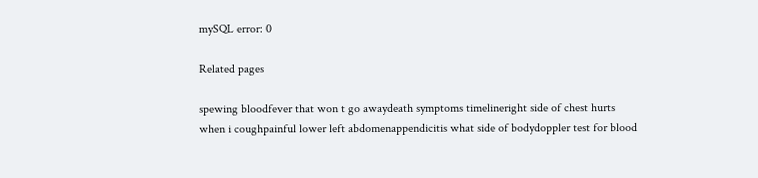mySQL error: 0

Related pages

spewing bloodfever that won t go awaydeath symptoms timelineright side of chest hurts when i coughpainful lower left abdomenappendicitis what side of bodydoppler test for blood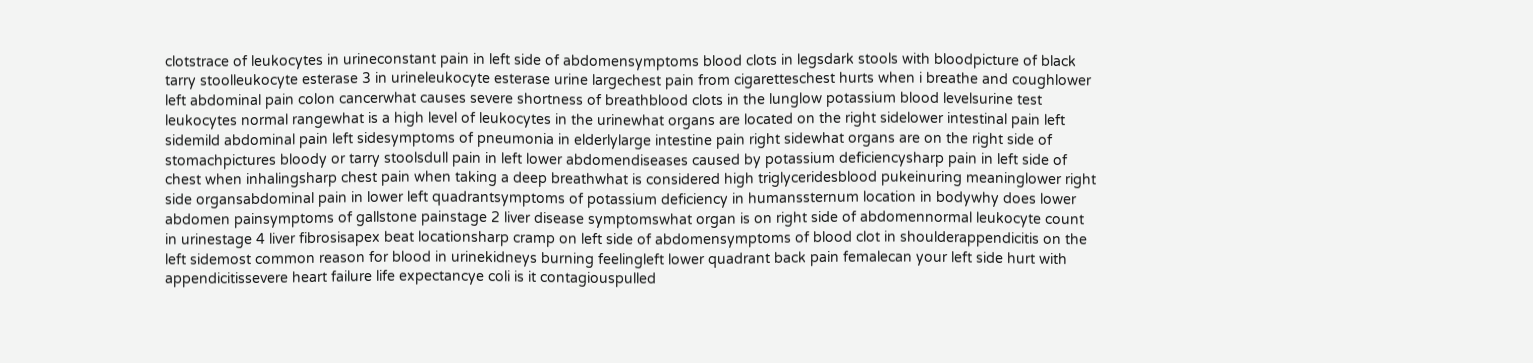clotstrace of leukocytes in urineconstant pain in left side of abdomensymptoms blood clots in legsdark stools with bloodpicture of black tarry stoolleukocyte esterase 3 in urineleukocyte esterase urine largechest pain from cigaretteschest hurts when i breathe and coughlower left abdominal pain colon cancerwhat causes severe shortness of breathblood clots in the lunglow potassium blood levelsurine test leukocytes normal rangewhat is a high level of leukocytes in the urinewhat organs are located on the right sidelower intestinal pain left sidemild abdominal pain left sidesymptoms of pneumonia in elderlylarge intestine pain right sidewhat organs are on the right side of stomachpictures bloody or tarry stoolsdull pain in left lower abdomendiseases caused by potassium deficiencysharp pain in left side of chest when inhalingsharp chest pain when taking a deep breathwhat is considered high triglyceridesblood pukeinuring meaninglower right side organsabdominal pain in lower left quadrantsymptoms of potassium deficiency in humanssternum location in bodywhy does lower abdomen painsymptoms of gallstone painstage 2 liver disease symptomswhat organ is on right side of abdomennormal leukocyte count in urinestage 4 liver fibrosisapex beat locationsharp cramp on left side of abdomensymptoms of blood clot in shoulderappendicitis on the left sidemost common reason for blood in urinekidneys burning feelingleft lower quadrant back pain femalecan your left side hurt with appendicitissevere heart failure life expectancye coli is it contagiouspulled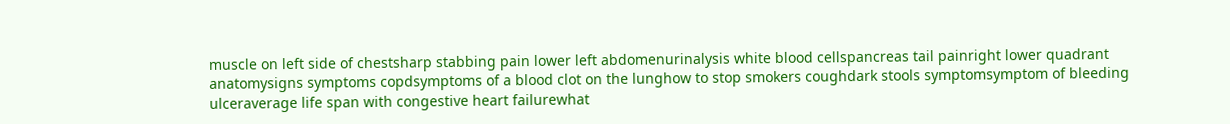muscle on left side of chestsharp stabbing pain lower left abdomenurinalysis white blood cellspancreas tail painright lower quadrant anatomysigns symptoms copdsymptoms of a blood clot on the lunghow to stop smokers coughdark stools symptomsymptom of bleeding ulceraverage life span with congestive heart failurewhat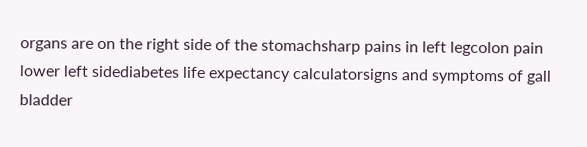organs are on the right side of the stomachsharp pains in left legcolon pain lower left sidediabetes life expectancy calculatorsigns and symptoms of gall bladder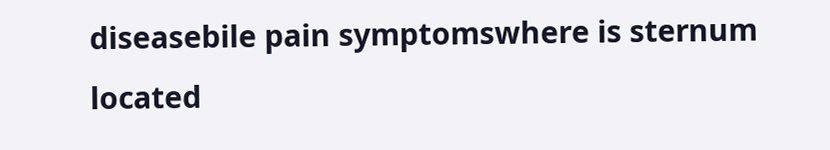diseasebile pain symptomswhere is sternum located